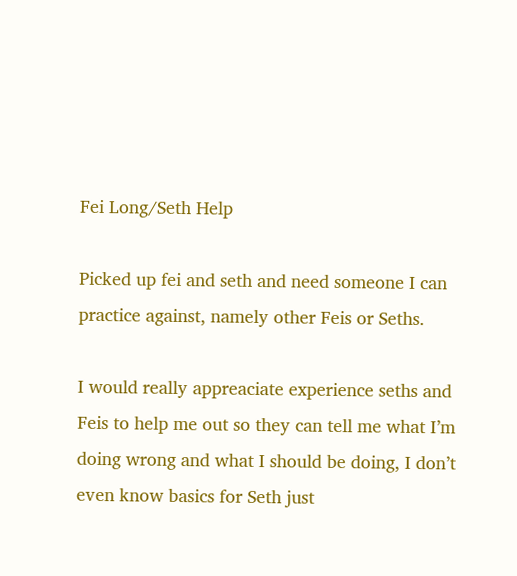Fei Long/Seth Help

Picked up fei and seth and need someone I can practice against, namely other Feis or Seths.

I would really appreaciate experience seths and Feis to help me out so they can tell me what I’m doing wrong and what I should be doing, I don’t even know basics for Seth just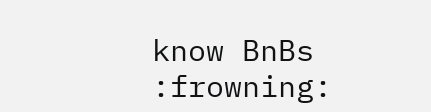know BnBs :frowning: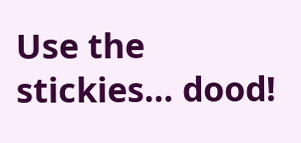Use the stickies… dood!